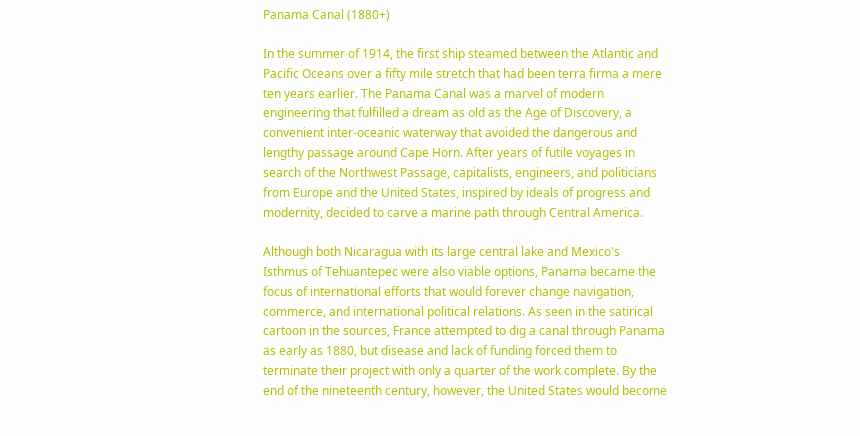Panama Canal (1880+)

In the summer of 1914, the first ship steamed between the Atlantic and Pacific Oceans over a fifty mile stretch that had been terra firma a mere ten years earlier. The Panama Canal was a marvel of modern engineering that fulfilled a dream as old as the Age of Discovery, a convenient inter-oceanic waterway that avoided the dangerous and lengthy passage around Cape Horn. After years of futile voyages in search of the Northwest Passage, capitalists, engineers, and politicians from Europe and the United States, inspired by ideals of progress and modernity, decided to carve a marine path through Central America.

Although both Nicaragua with its large central lake and Mexico's Isthmus of Tehuantepec were also viable options, Panama became the focus of international efforts that would forever change navigation, commerce, and international political relations. As seen in the satirical cartoon in the sources, France attempted to dig a canal through Panama as early as 1880, but disease and lack of funding forced them to terminate their project with only a quarter of the work complete. By the end of the nineteenth century, however, the United States would become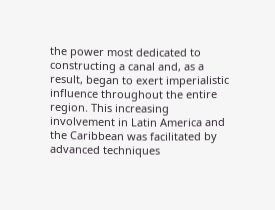the power most dedicated to constructing a canal and, as a result, began to exert imperialistic influence throughout the entire region. This increasing involvement in Latin America and the Caribbean was facilitated by advanced techniques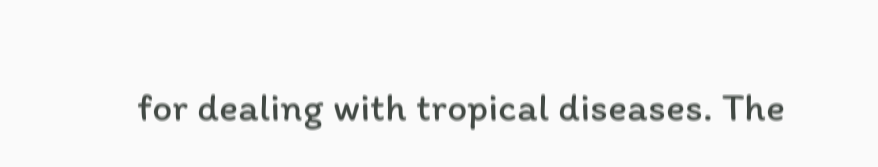for dealing with tropical diseases. The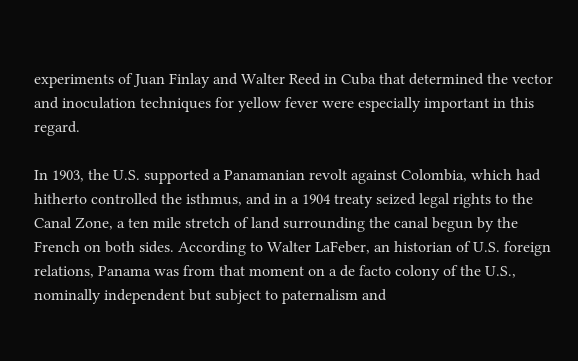experiments of Juan Finlay and Walter Reed in Cuba that determined the vector and inoculation techniques for yellow fever were especially important in this regard.

In 1903, the U.S. supported a Panamanian revolt against Colombia, which had hitherto controlled the isthmus, and in a 1904 treaty seized legal rights to the Canal Zone, a ten mile stretch of land surrounding the canal begun by the French on both sides. According to Walter LaFeber, an historian of U.S. foreign relations, Panama was from that moment on a de facto colony of the U.S., nominally independent but subject to paternalism and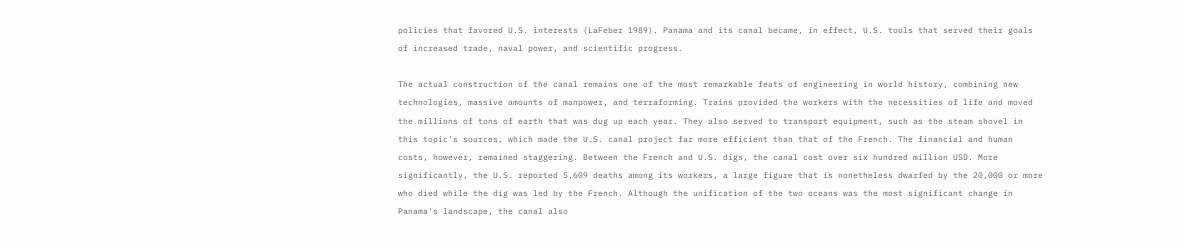policies that favored U.S. interests (LaFeber 1989). Panama and its canal became, in effect, U.S. tools that served their goals of increased trade, naval power, and scientific progress.

The actual construction of the canal remains one of the most remarkable feats of engineering in world history, combining new technologies, massive amounts of manpower, and terraforming. Trains provided the workers with the necessities of life and moved the millions of tons of earth that was dug up each year. They also served to transport equipment, such as the steam shovel in this topic's sources, which made the U.S. canal project far more efficient than that of the French. The financial and human costs, however, remained staggering. Between the French and U.S. digs, the canal cost over six hundred million USD. More significantly, the U.S. reported 5,609 deaths among its workers, a large figure that is nonetheless dwarfed by the 20,000 or more who died while the dig was led by the French. Although the unification of the two oceans was the most significant change in Panama's landscape, the canal also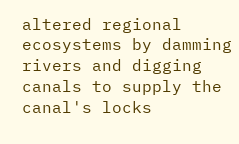altered regional ecosystems by damming rivers and digging canals to supply the canal's locks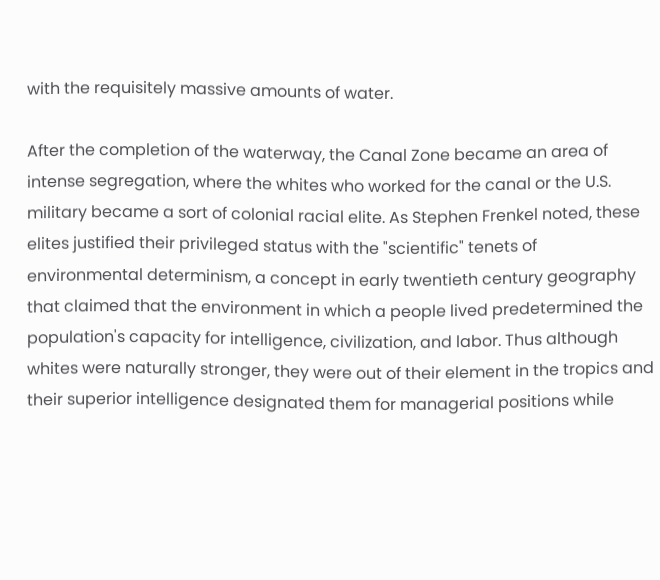with the requisitely massive amounts of water.

After the completion of the waterway, the Canal Zone became an area of intense segregation, where the whites who worked for the canal or the U.S. military became a sort of colonial racial elite. As Stephen Frenkel noted, these elites justified their privileged status with the "scientific" tenets of environmental determinism, a concept in early twentieth century geography that claimed that the environment in which a people lived predetermined the population's capacity for intelligence, civilization, and labor. Thus although whites were naturally stronger, they were out of their element in the tropics and their superior intelligence designated them for managerial positions while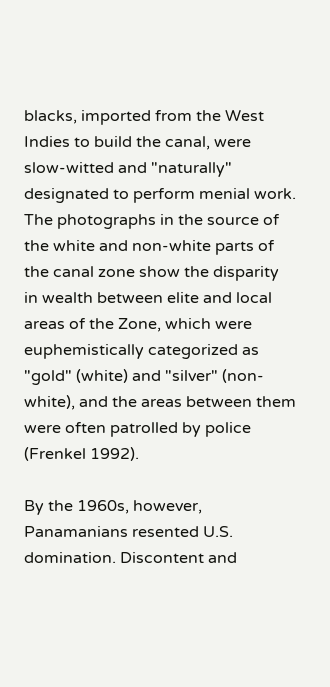blacks, imported from the West Indies to build the canal, were slow-witted and "naturally" designated to perform menial work. The photographs in the source of the white and non-white parts of the canal zone show the disparity in wealth between elite and local areas of the Zone, which were euphemistically categorized as "gold" (white) and "silver" (non-white), and the areas between them were often patrolled by police (Frenkel 1992).

By the 1960s, however, Panamanians resented U.S. domination. Discontent and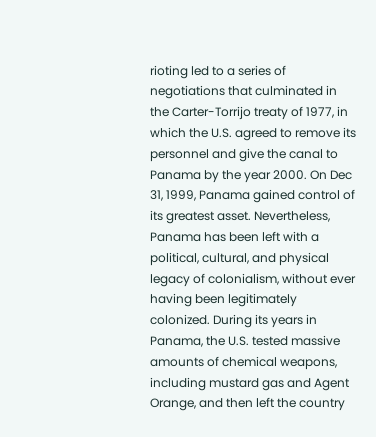rioting led to a series of negotiations that culminated in the Carter-Torrijo treaty of 1977, in which the U.S. agreed to remove its personnel and give the canal to Panama by the year 2000. On Dec 31, 1999, Panama gained control of its greatest asset. Nevertheless, Panama has been left with a political, cultural, and physical legacy of colonialism, without ever having been legitimately colonized. During its years in Panama, the U.S. tested massive amounts of chemical weapons, including mustard gas and Agent Orange, and then left the country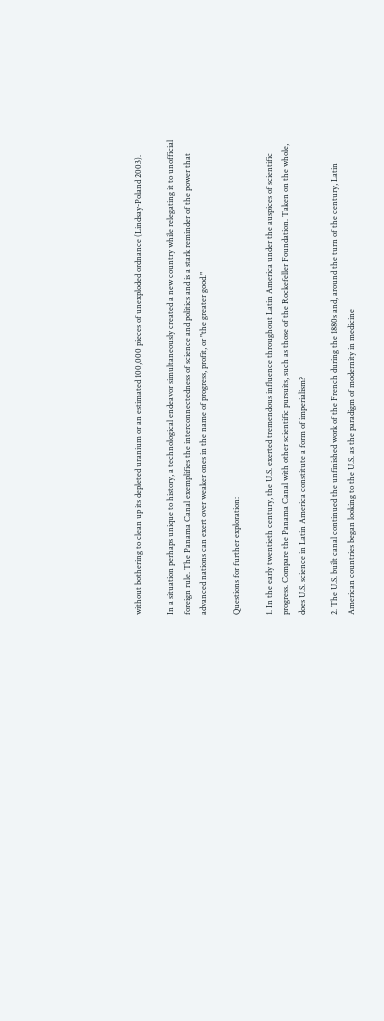without bothering to clean up its depleted uranium or an estimated 100,000 pieces of unexploded ordnance (Lindsay-Poland 2003).

In a situation perhaps unique to history, a technological endeavor simultaneously created a new country while relegating it to unofficial foreign rule. The Panama Canal exemplifies the interconnectedness of science and politics and is a stark reminder of the power that advanced nations can exert over weaker ones in the name of progress, profit, or "the greater good."

Questions for further exploration:

1. In the early twentieth century, the U.S. exerted tremendous influence throughout Latin America under the auspices of scientific progress. Compare the Panama Canal with other scientific pursuits, such as those of the Rockefeller Foundation. Taken on the whole, does U.S. science in Latin America constitute a form of imperialism?

2. The U.S. built canal continued the unfinished work of the French during the 1880s and, around the turn of the century, Latin American countries began looking to the U.S. as the paradigm of modernity in medicine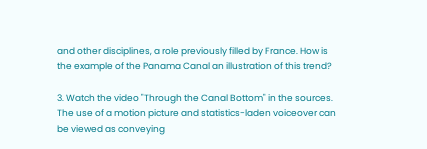and other disciplines, a role previously filled by France. How is the example of the Panama Canal an illustration of this trend?

3. Watch the video "Through the Canal Bottom" in the sources. The use of a motion picture and statistics-laden voiceover can be viewed as conveying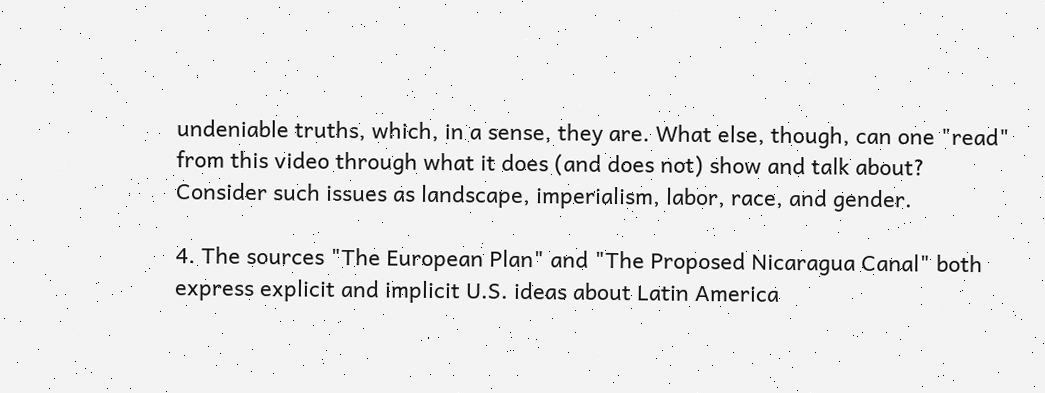undeniable truths, which, in a sense, they are. What else, though, can one "read" from this video through what it does (and does not) show and talk about? Consider such issues as landscape, imperialism, labor, race, and gender.

4. The sources "The European Plan" and "The Proposed Nicaragua Canal" both express explicit and implicit U.S. ideas about Latin America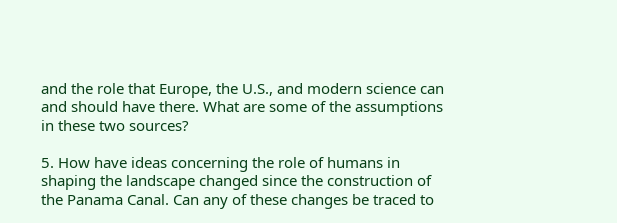and the role that Europe, the U.S., and modern science can and should have there. What are some of the assumptions in these two sources?

5. How have ideas concerning the role of humans in shaping the landscape changed since the construction of the Panama Canal. Can any of these changes be traced to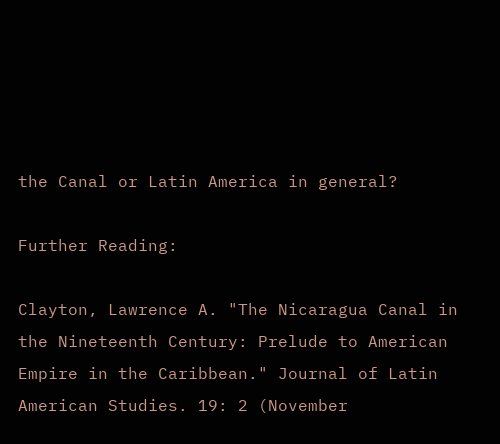the Canal or Latin America in general?

Further Reading:

Clayton, Lawrence A. "The Nicaragua Canal in the Nineteenth Century: Prelude to American Empire in the Caribbean." Journal of Latin American Studies. 19: 2 (November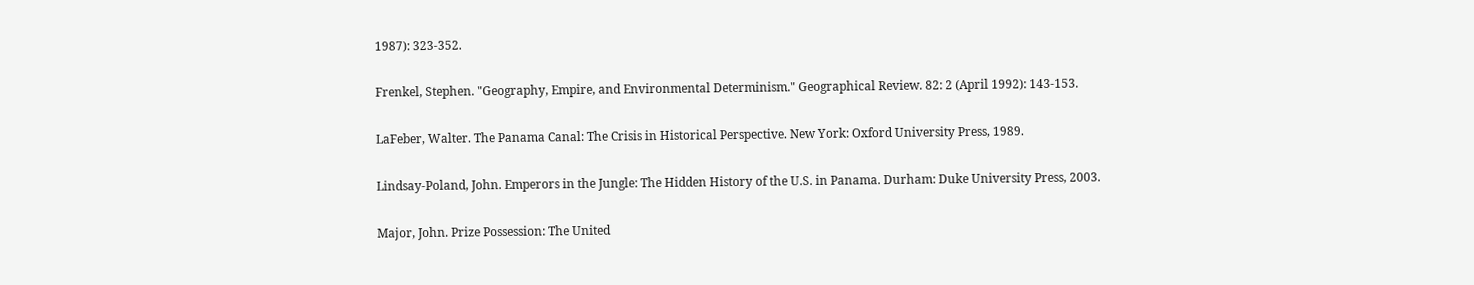1987): 323-352.

Frenkel, Stephen. "Geography, Empire, and Environmental Determinism." Geographical Review. 82: 2 (April 1992): 143-153.

LaFeber, Walter. The Panama Canal: The Crisis in Historical Perspective. New York: Oxford University Press, 1989.

Lindsay-Poland, John. Emperors in the Jungle: The Hidden History of the U.S. in Panama. Durham: Duke University Press, 2003.

Major, John. Prize Possession: The United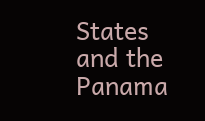States and the Panama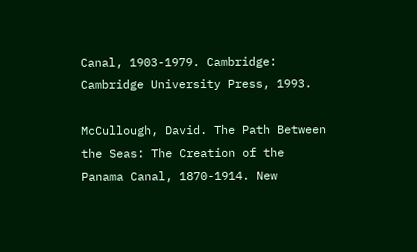Canal, 1903-1979. Cambridge: Cambridge University Press, 1993.

McCullough, David. The Path Between the Seas: The Creation of the Panama Canal, 1870-1914. New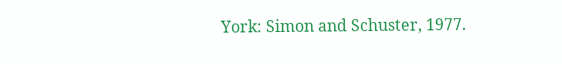York: Simon and Schuster, 1977.